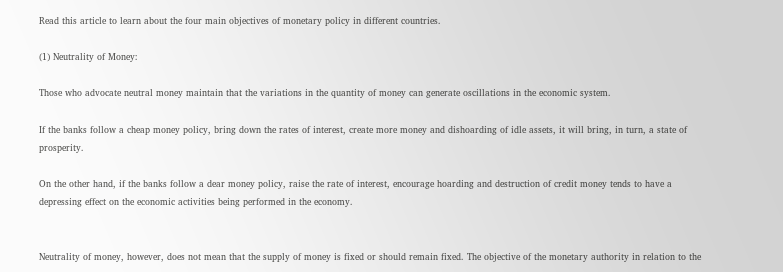Read this article to learn about the four main objectives of monetary policy in different countries.

(1) Neutrality of Money:

Those who advocate neutral money maintain that the variations in the quantity of money can generate oscillations in the economic system.

If the banks follow a cheap money policy, bring down the rates of interest, create more money and dishoarding of idle assets, it will bring, in turn, a state of prosperity.

On the other hand, if the banks follow a dear money policy, raise the rate of interest, encourage hoarding and destruction of credit money tends to have a depressing effect on the economic activities being performed in the economy.


Neutrality of money, however, does not mean that the supply of money is fixed or should remain fixed. The objective of the monetary authority in relation to the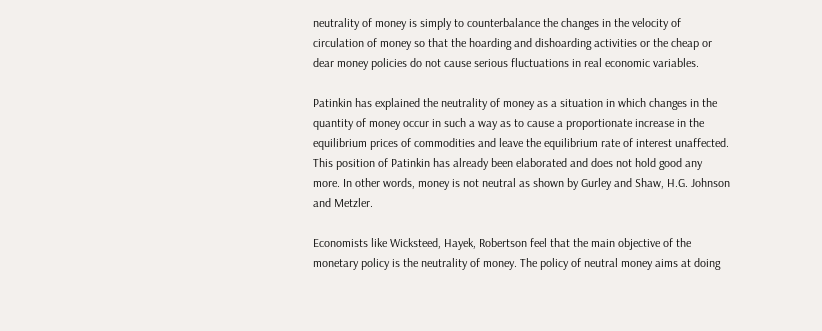neutrality of money is simply to counterbalance the changes in the velocity of circulation of money so that the hoarding and dishoarding activities or the cheap or dear money policies do not cause serious fluctuations in real economic variables.

Patinkin has explained the neutrality of money as a situation in which changes in the quantity of money occur in such a way as to cause a proportionate increase in the equilibrium prices of commodities and leave the equilibrium rate of interest unaffected. This position of Patinkin has already been elaborated and does not hold good any more. In other words, money is not neutral as shown by Gurley and Shaw, H.G. Johnson and Metzler.

Economists like Wicksteed, Hayek, Robertson feel that the main objective of the monetary policy is the neutrality of money. The policy of neutral money aims at doing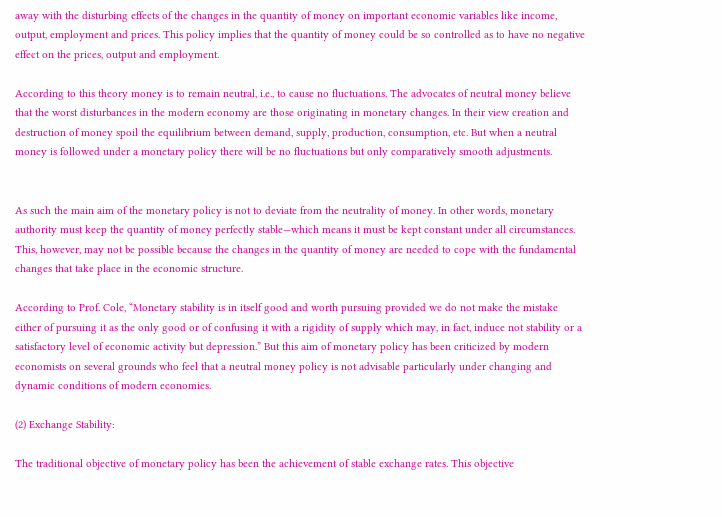away with the disturbing effects of the changes in the quantity of money on important economic variables like income, output, employment and prices. This policy implies that the quantity of money could be so controlled as to have no negative effect on the prices, output and employment.

According to this theory money is to remain neutral, i.e., to cause no fluctuations. The advocates of neutral money believe that the worst disturbances in the modern economy are those originating in monetary changes. In their view creation and destruction of money spoil the equilibrium between demand, supply, production, consumption, etc. But when a neutral money is followed under a monetary policy there will be no fluctuations but only comparatively smooth adjustments.


As such the main aim of the monetary policy is not to deviate from the neutrality of money. In other words, monetary authority must keep the quantity of money perfectly stable—which means it must be kept constant under all circumstances. This, however, may not be possible because the changes in the quantity of money are needed to cope with the fundamental changes that take place in the economic structure.

According to Prof. Cole, “Monetary stability is in itself good and worth pursuing provided we do not make the mistake either of pursuing it as the only good or of confusing it with a rigidity of supply which may, in fact, induce not stability or a satisfactory level of economic activity but depression.” But this aim of monetary policy has been criticized by modern economists on several grounds who feel that a neutral money policy is not advisable particularly under changing and dynamic conditions of modern economies.

(2) Exchange Stability:

The traditional objective of monetary policy has been the achievement of stable exchange rates. This objective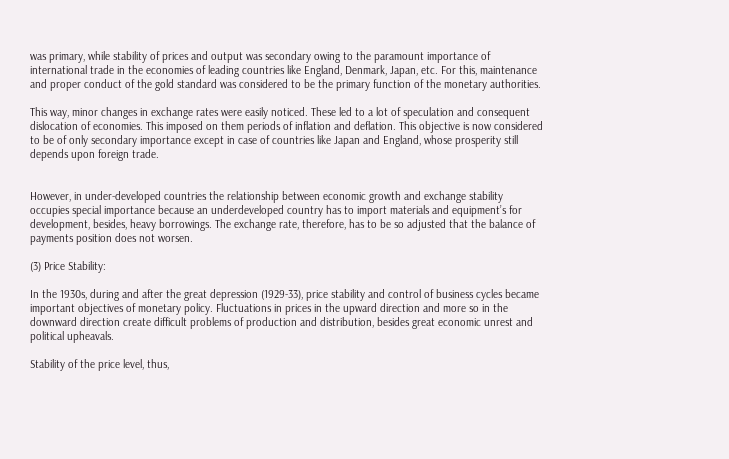was primary, while stability of prices and output was secondary owing to the paramount importance of international trade in the economies of leading countries like England, Denmark, Japan, etc. For this, maintenance and proper conduct of the gold standard was considered to be the primary function of the monetary authorities.

This way, minor changes in exchange rates were easily noticed. These led to a lot of speculation and consequent dislocation of economies. This imposed on them periods of inflation and deflation. This objective is now considered to be of only secondary importance except in case of countries like Japan and England, whose prosperity still depends upon foreign trade.


However, in under-developed countries the relationship between economic growth and exchange stability occupies special importance because an underdeveloped country has to import materials and equipment’s for development, besides, heavy borrowings. The exchange rate, therefore, has to be so adjusted that the balance of payments position does not worsen.

(3) Price Stability:

In the 1930s, during and after the great depression (1929-33), price stability and control of business cycles became important objectives of monetary policy. Fluctuations in prices in the upward direction and more so in the downward direction create difficult problems of production and distribution, besides great economic unrest and political upheavals.

Stability of the price level, thus,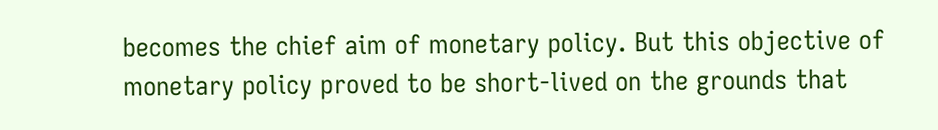becomes the chief aim of monetary policy. But this objective of monetary policy proved to be short-lived on the grounds that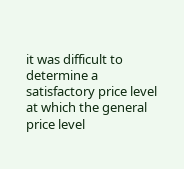it was difficult to determine a satisfactory price level at which the general price level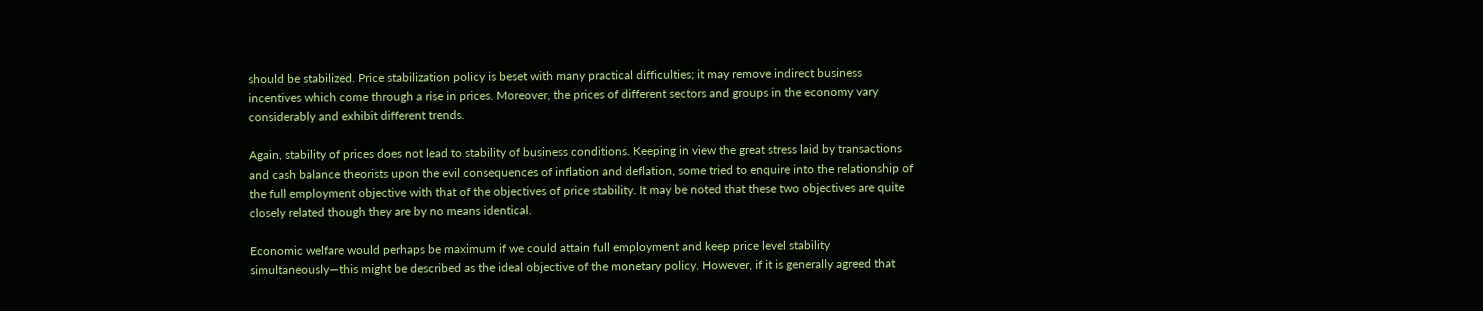should be stabilized. Price stabilization policy is beset with many practical difficulties; it may remove indirect business incentives which come through a rise in prices. Moreover, the prices of different sectors and groups in the economy vary considerably and exhibit different trends.

Again, stability of prices does not lead to stability of business conditions. Keeping in view the great stress laid by transactions and cash balance theorists upon the evil consequences of inflation and deflation, some tried to enquire into the relationship of the full employment objective with that of the objectives of price stability. It may be noted that these two objectives are quite closely related though they are by no means identical.

Economic welfare would perhaps be maximum if we could attain full employment and keep price level stability simultaneously—this might be described as the ideal objective of the monetary policy. However, if it is generally agreed that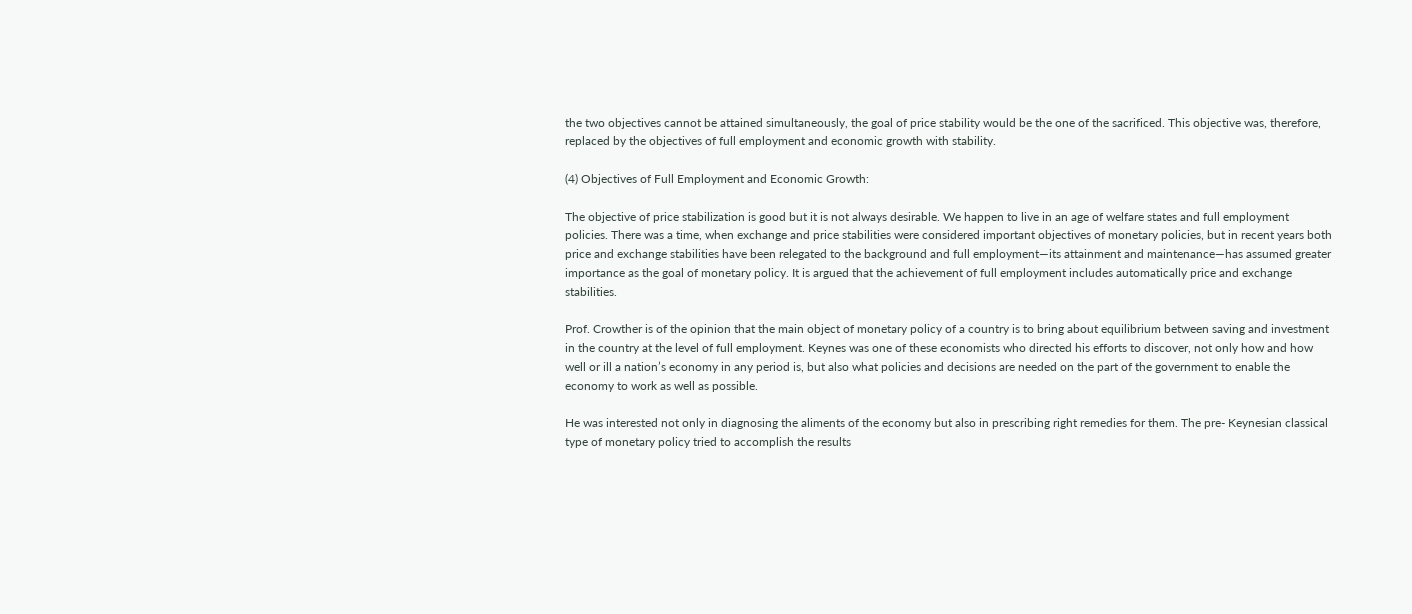the two objectives cannot be attained simultaneously, the goal of price stability would be the one of the sacrificed. This objective was, therefore, replaced by the objectives of full employment and economic growth with stability.

(4) Objectives of Full Employment and Economic Growth:

The objective of price stabilization is good but it is not always desirable. We happen to live in an age of welfare states and full employment policies. There was a time, when exchange and price stabilities were considered important objectives of monetary policies, but in recent years both price and exchange stabilities have been relegated to the background and full employment—its attainment and maintenance—has assumed greater importance as the goal of monetary policy. It is argued that the achievement of full employment includes automatically price and exchange stabilities.

Prof. Crowther is of the opinion that the main object of monetary policy of a country is to bring about equilibrium between saving and investment in the country at the level of full employment. Keynes was one of these economists who directed his efforts to discover, not only how and how well or ill a nation’s economy in any period is, but also what policies and decisions are needed on the part of the government to enable the economy to work as well as possible.

He was interested not only in diagnosing the aliments of the economy but also in prescribing right remedies for them. The pre- Keynesian classical type of monetary policy tried to accomplish the results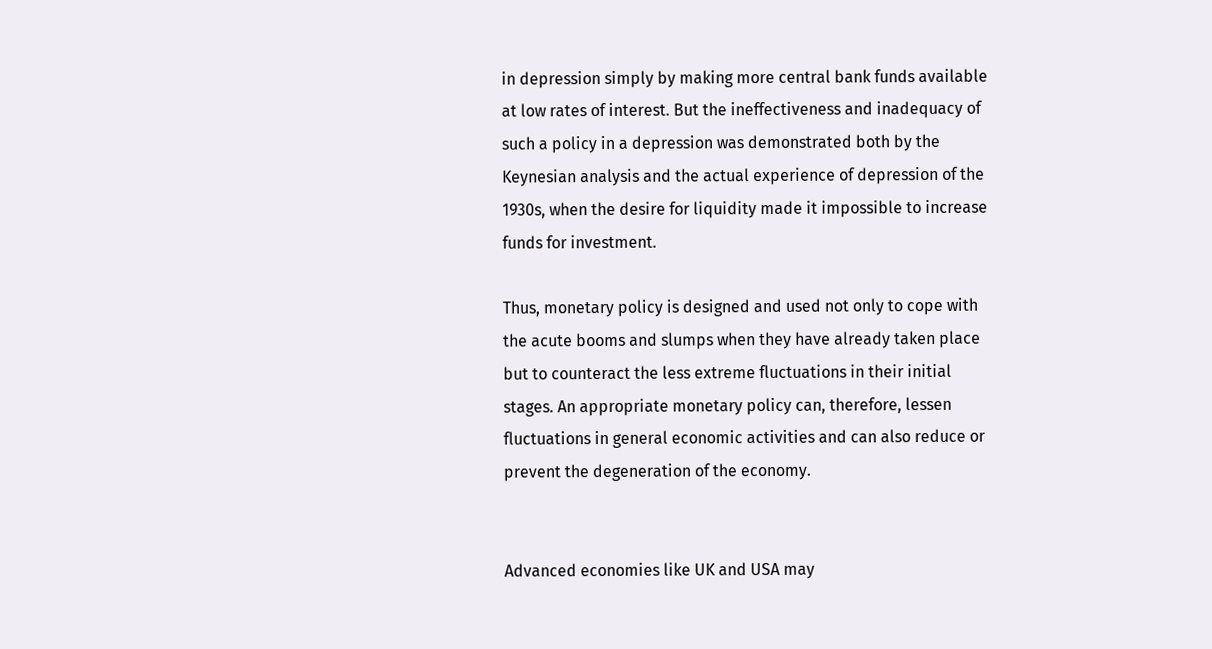in depression simply by making more central bank funds available at low rates of interest. But the ineffectiveness and inadequacy of such a policy in a depression was demonstrated both by the Keynesian analysis and the actual experience of depression of the 1930s, when the desire for liquidity made it impossible to increase funds for investment.

Thus, monetary policy is designed and used not only to cope with the acute booms and slumps when they have already taken place but to counteract the less extreme fluctuations in their initial stages. An appropriate monetary policy can, therefore, lessen fluctuations in general economic activities and can also reduce or prevent the degeneration of the economy.


Advanced economies like UK and USA may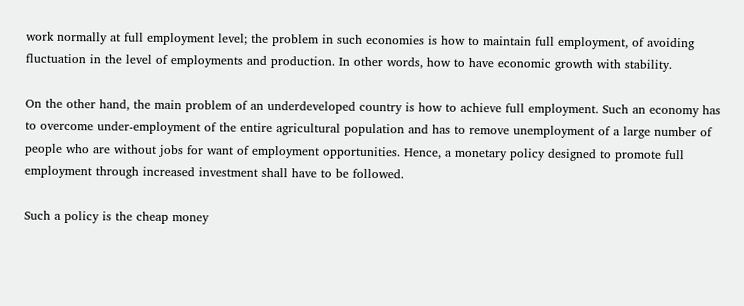work normally at full employment level; the problem in such economies is how to maintain full employment, of avoiding fluctuation in the level of employments and production. In other words, how to have economic growth with stability.

On the other hand, the main problem of an underdeveloped country is how to achieve full employment. Such an economy has to overcome under-employment of the entire agricultural population and has to remove unemployment of a large number of people who are without jobs for want of employment opportunities. Hence, a monetary policy designed to promote full employment through increased investment shall have to be followed.

Such a policy is the cheap money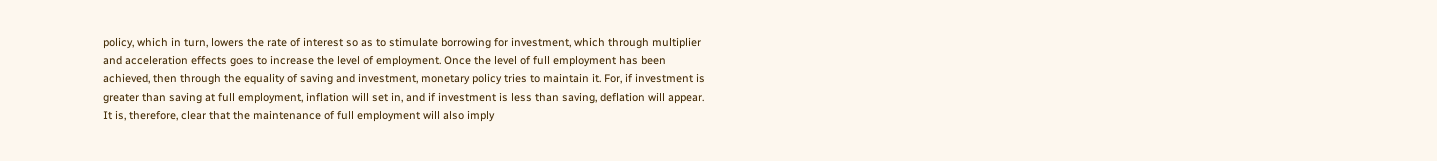policy, which in turn, lowers the rate of interest so as to stimulate borrowing for investment, which through multiplier and acceleration effects goes to increase the level of employment. Once the level of full employment has been achieved, then through the equality of saving and investment, monetary policy tries to maintain it. For, if investment is greater than saving at full employment, inflation will set in, and if investment is less than saving, deflation will appear. It is, therefore, clear that the maintenance of full employment will also imply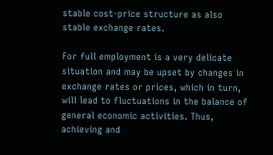stable cost-price structure as also stable exchange rates.

For full employment is a very delicate situation and may be upset by changes in exchange rates or prices, which in turn, will lead to fluctuations in the balance of general economic activities. Thus, achieving and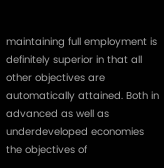maintaining full employment is definitely superior in that all other objectives are automatically attained. Both in advanced as well as underdeveloped economies the objectives of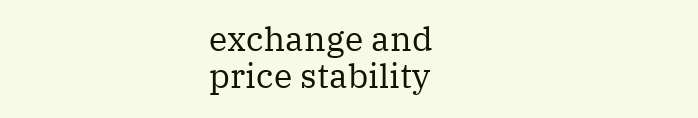exchange and price stability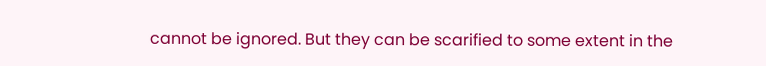cannot be ignored. But they can be scarified to some extent in the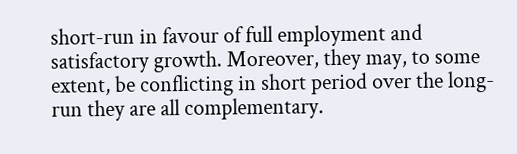short-run in favour of full employment and satisfactory growth. Moreover, they may, to some extent, be conflicting in short period over the long- run they are all complementary.